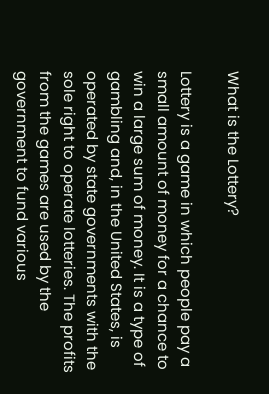What is the Lottery?

Lottery is a game in which people pay a small amount of money for a chance to win a large sum of money. It is a type of gambling and, in the United States, is operated by state governments with the sole right to operate lotteries. The profits from the games are used by the government to fund various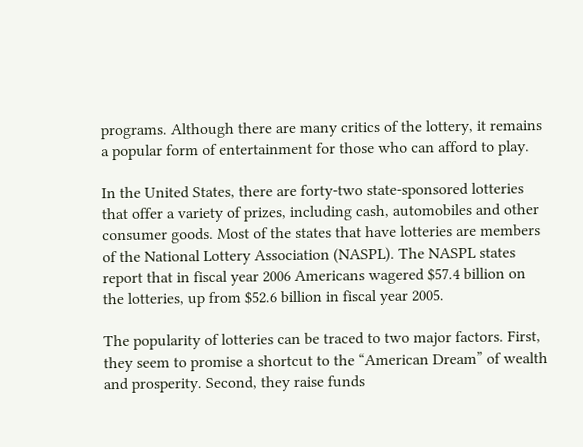programs. Although there are many critics of the lottery, it remains a popular form of entertainment for those who can afford to play.

In the United States, there are forty-two state-sponsored lotteries that offer a variety of prizes, including cash, automobiles and other consumer goods. Most of the states that have lotteries are members of the National Lottery Association (NASPL). The NASPL states report that in fiscal year 2006 Americans wagered $57.4 billion on the lotteries, up from $52.6 billion in fiscal year 2005.

The popularity of lotteries can be traced to two major factors. First, they seem to promise a shortcut to the “American Dream” of wealth and prosperity. Second, they raise funds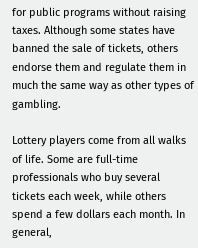for public programs without raising taxes. Although some states have banned the sale of tickets, others endorse them and regulate them in much the same way as other types of gambling.

Lottery players come from all walks of life. Some are full-time professionals who buy several tickets each week, while others spend a few dollars each month. In general,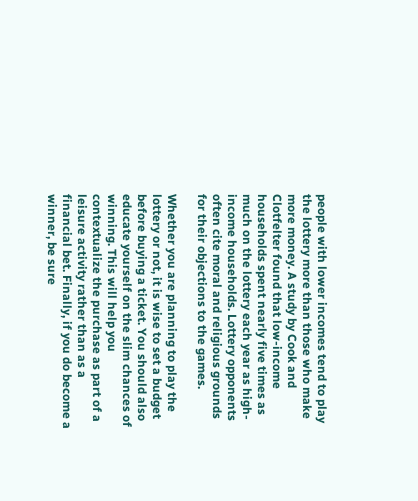people with lower incomes tend to play the lottery more than those who make more money. A study by Cook and Clotfelter found that low-income households spent nearly five times as much on the lottery each year as high-income households. Lottery opponents often cite moral and religious grounds for their objections to the games.

Whether you are planning to play the lottery or not, it is wise to set a budget before buying a ticket. You should also educate yourself on the slim chances of winning. This will help you contextualize the purchase as part of a leisure activity rather than as a financial bet. Finally, if you do become a winner, be sure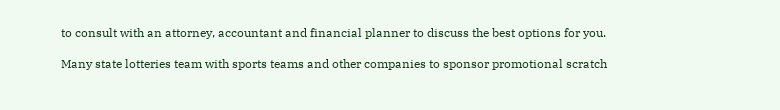to consult with an attorney, accountant and financial planner to discuss the best options for you.

Many state lotteries team with sports teams and other companies to sponsor promotional scratch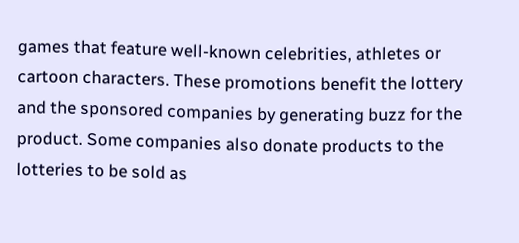games that feature well-known celebrities, athletes or cartoon characters. These promotions benefit the lottery and the sponsored companies by generating buzz for the product. Some companies also donate products to the lotteries to be sold as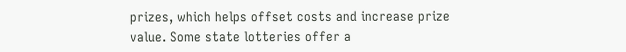prizes, which helps offset costs and increase prize value. Some state lotteries offer a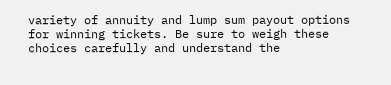variety of annuity and lump sum payout options for winning tickets. Be sure to weigh these choices carefully and understand the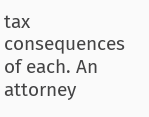tax consequences of each. An attorney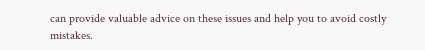can provide valuable advice on these issues and help you to avoid costly mistakes.